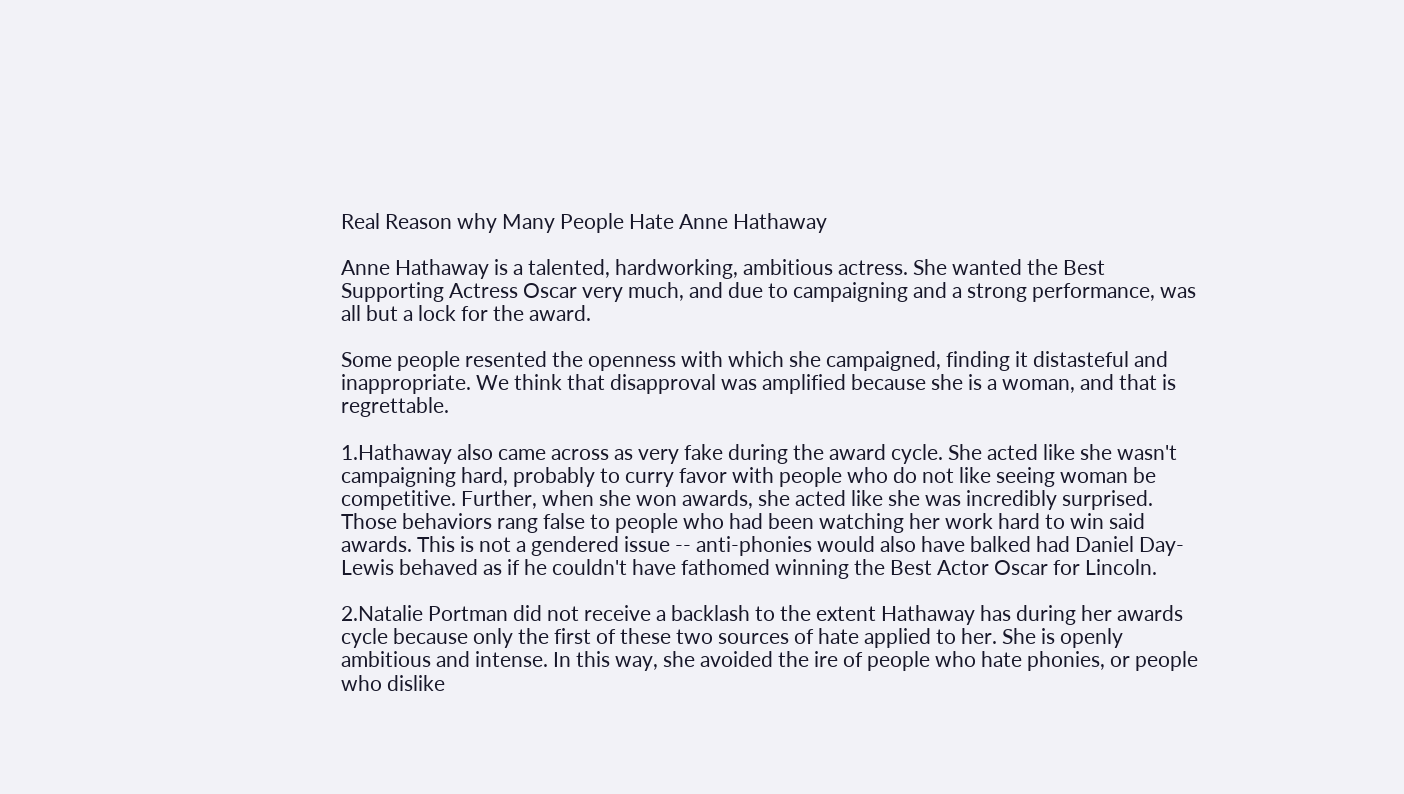Real Reason why Many People Hate Anne Hathaway

Anne Hathaway is a talented, hardworking, ambitious actress. She wanted the Best Supporting Actress Oscar very much, and due to campaigning and a strong performance, was all but a lock for the award.

Some people resented the openness with which she campaigned, finding it distasteful and inappropriate. We think that disapproval was amplified because she is a woman, and that is regrettable.

1.Hathaway also came across as very fake during the award cycle. She acted like she wasn't campaigning hard, probably to curry favor with people who do not like seeing woman be competitive. Further, when she won awards, she acted like she was incredibly surprised. Those behaviors rang false to people who had been watching her work hard to win said awards. This is not a gendered issue -- anti-phonies would also have balked had Daniel Day-Lewis behaved as if he couldn't have fathomed winning the Best Actor Oscar for Lincoln.

2.Natalie Portman did not receive a backlash to the extent Hathaway has during her awards cycle because only the first of these two sources of hate applied to her. She is openly ambitious and intense. In this way, she avoided the ire of people who hate phonies, or people who dislike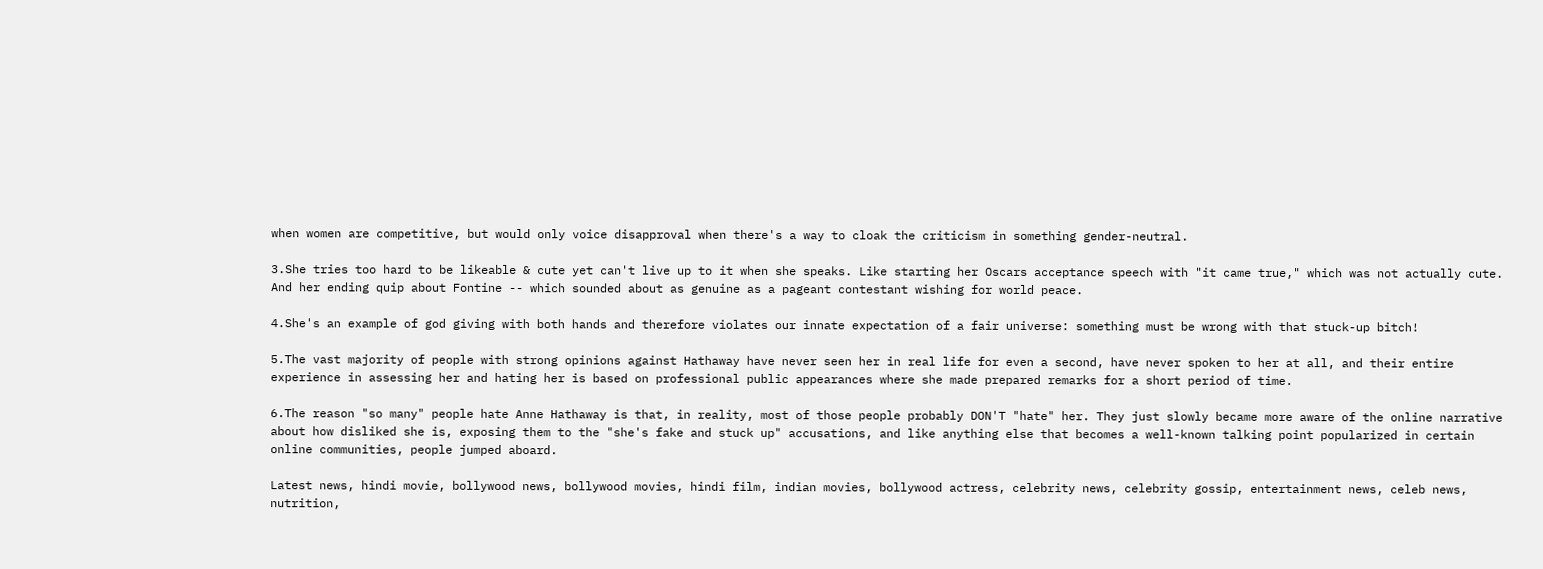when women are competitive, but would only voice disapproval when there's a way to cloak the criticism in something gender-neutral.

3.She tries too hard to be likeable & cute yet can't live up to it when she speaks. Like starting her Oscars acceptance speech with "it came true," which was not actually cute. And her ending quip about Fontine -- which sounded about as genuine as a pageant contestant wishing for world peace.

4.She's an example of god giving with both hands and therefore violates our innate expectation of a fair universe: something must be wrong with that stuck-up bitch!

5.The vast majority of people with strong opinions against Hathaway have never seen her in real life for even a second, have never spoken to her at all, and their entire experience in assessing her and hating her is based on professional public appearances where she made prepared remarks for a short period of time.

6.The reason "so many" people hate Anne Hathaway is that, in reality, most of those people probably DON'T "hate" her. They just slowly became more aware of the online narrative about how disliked she is, exposing them to the "she's fake and stuck up" accusations, and like anything else that becomes a well-known talking point popularized in certain online communities, people jumped aboard.

Latest news, hindi movie, bollywood news, bollywood movies, hindi film, indian movies, bollywood actress, celebrity news, celebrity gossip, entertainment news, celeb news, nutrition,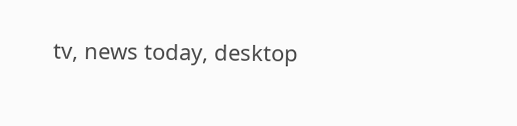tv, news today, desktop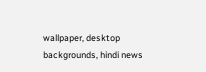wallpaper, desktop backgrounds, hindi news